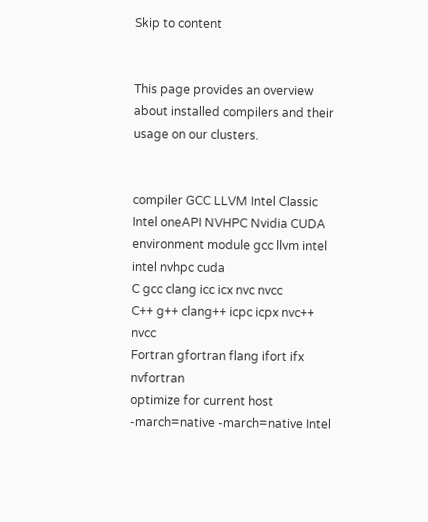Skip to content


This page provides an overview about installed compilers and their usage on our clusters.


compiler GCC LLVM Intel Classic Intel oneAPI NVHPC Nvidia CUDA
environment module gcc llvm intel intel nvhpc cuda
C gcc clang icc icx nvc nvcc
C++ g++ clang++ icpc icpx nvc++ nvcc
Fortran gfortran flang ifort ifx nvfortran
optimize for current host -march=native -march=native Intel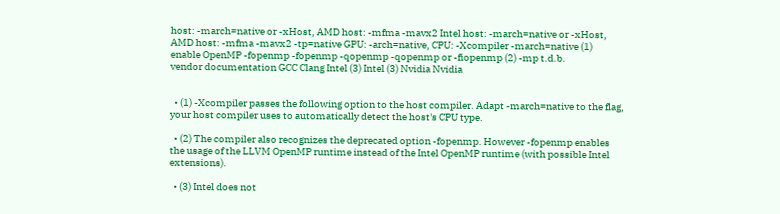host: -march=native or -xHost, AMD host: -mfma -mavx2 Intel host: -march=native or -xHost, AMD host: -mfma -mavx2 -tp=native GPU: -arch=native, CPU: -Xcompiler -march=native (1)
enable OpenMP -fopenmp -fopenmp -qopenmp -qopenmp or -fiopenmp (2) -mp t.d.b.
vendor documentation GCC Clang Intel (3) Intel (3) Nvidia Nvidia


  • (1) -Xcompiler passes the following option to the host compiler. Adapt -march=native to the flag, your host compiler uses to automatically detect the host's CPU type.

  • (2) The compiler also recognizes the deprecated option -fopenmp. However -fopenmp enables the usage of the LLVM OpenMP runtime instead of the Intel OpenMP runtime (with possible Intel extensions).

  • (3) Intel does not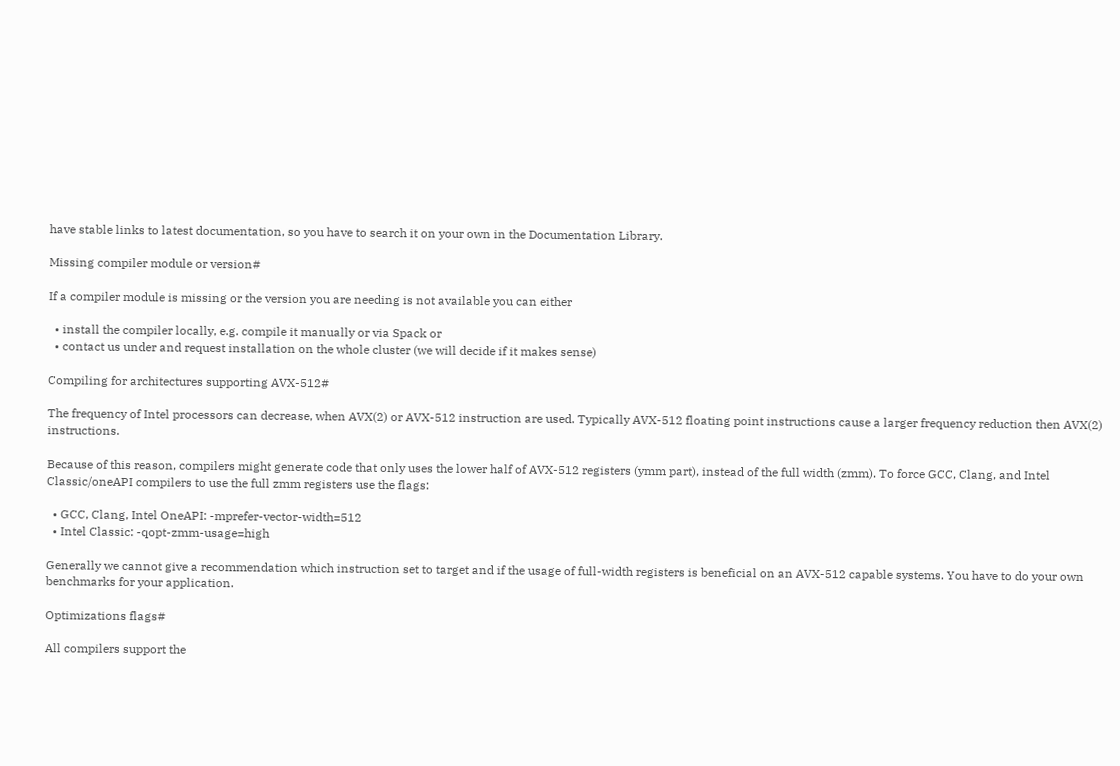have stable links to latest documentation, so you have to search it on your own in the Documentation Library.

Missing compiler module or version#

If a compiler module is missing or the version you are needing is not available you can either

  • install the compiler locally, e.g. compile it manually or via Spack or
  • contact us under and request installation on the whole cluster (we will decide if it makes sense)

Compiling for architectures supporting AVX-512#

The frequency of Intel processors can decrease, when AVX(2) or AVX-512 instruction are used. Typically AVX-512 floating point instructions cause a larger frequency reduction then AVX(2) instructions.

Because of this reason, compilers might generate code that only uses the lower half of AVX-512 registers (ymm part), instead of the full width (zmm). To force GCC, Clang, and Intel Classic/oneAPI compilers to use the full zmm registers use the flags:

  • GCC, Clang, Intel OneAPI: -mprefer-vector-width=512
  • Intel Classic: -qopt-zmm-usage=high

Generally we cannot give a recommendation which instruction set to target and if the usage of full-width registers is beneficial on an AVX-512 capable systems. You have to do your own benchmarks for your application.

Optimizations flags#

All compilers support the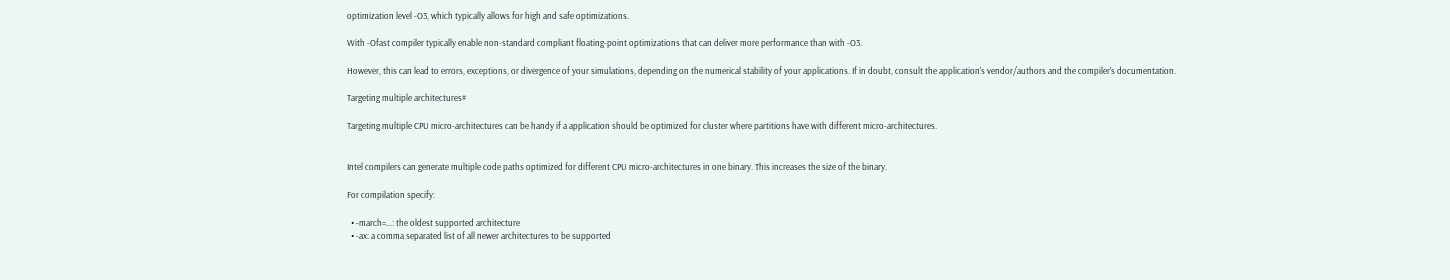optimization level -O3, which typically allows for high and safe optimizations.

With -Ofast compiler typically enable non-standard compliant floating-point optimizations that can deliver more performance than with -O3.

However, this can lead to errors, exceptions, or divergence of your simulations, depending on the numerical stability of your applications. If in doubt, consult the application's vendor/authors and the compiler's documentation.

Targeting multiple architectures#

Targeting multiple CPU micro-architectures can be handy if a application should be optimized for cluster where partitions have with different micro-architectures.


Intel compilers can generate multiple code paths optimized for different CPU micro-architectures in one binary. This increases the size of the binary.

For compilation specify:

  • -march=...: the oldest supported architecture
  • -ax: a comma separated list of all newer architectures to be supported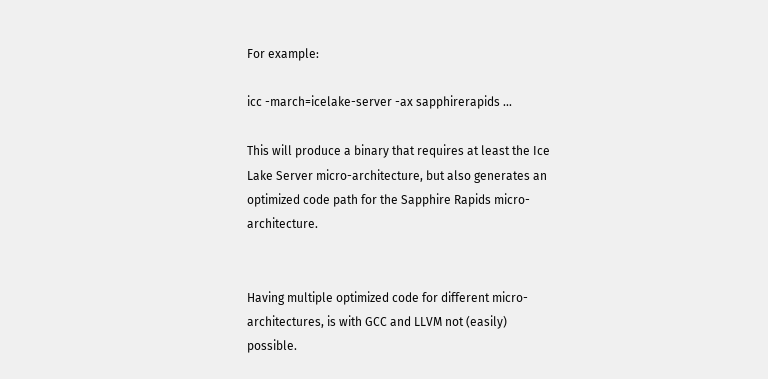For example:

icc -march=icelake-server -ax sapphirerapids ...

This will produce a binary that requires at least the Ice Lake Server micro-architecture, but also generates an optimized code path for the Sapphire Rapids micro-architecture.


Having multiple optimized code for different micro-architectures, is with GCC and LLVM not (easily) possible.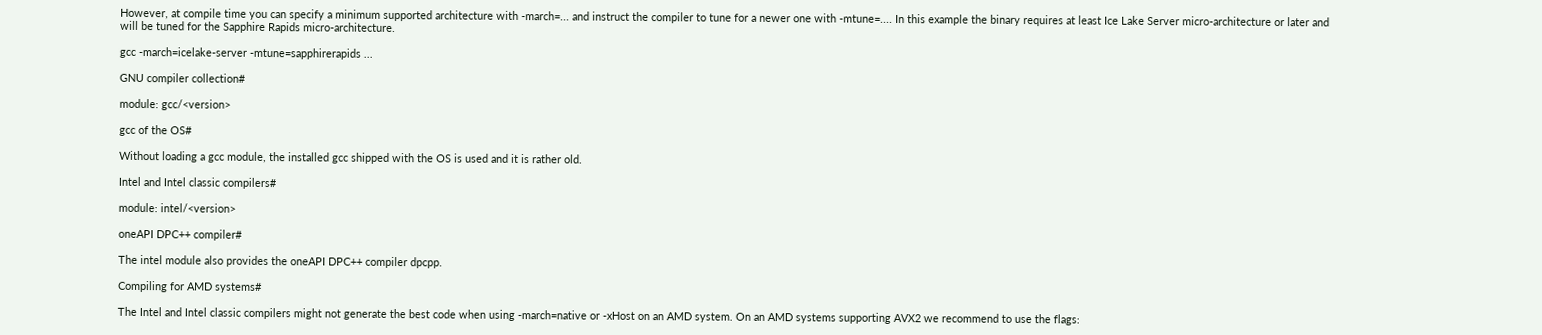However, at compile time you can specify a minimum supported architecture with -march=... and instruct the compiler to tune for a newer one with -mtune=.... In this example the binary requires at least Ice Lake Server micro-architecture or later and will be tuned for the Sapphire Rapids micro-architecture.

gcc -march=icelake-server -mtune=sapphirerapids ...

GNU compiler collection#

module: gcc/<version>

gcc of the OS#

Without loading a gcc module, the installed gcc shipped with the OS is used and it is rather old.

Intel and Intel classic compilers#

module: intel/<version>

oneAPI DPC++ compiler#

The intel module also provides the oneAPI DPC++ compiler dpcpp.

Compiling for AMD systems#

The Intel and Intel classic compilers might not generate the best code when using -march=native or -xHost on an AMD system. On an AMD systems supporting AVX2 we recommend to use the flags: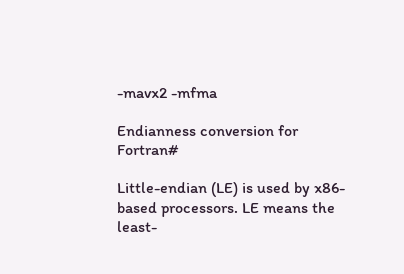-mavx2 -mfma

Endianness conversion for Fortran#

Little-endian (LE) is used by x86-based processors. LE means the least-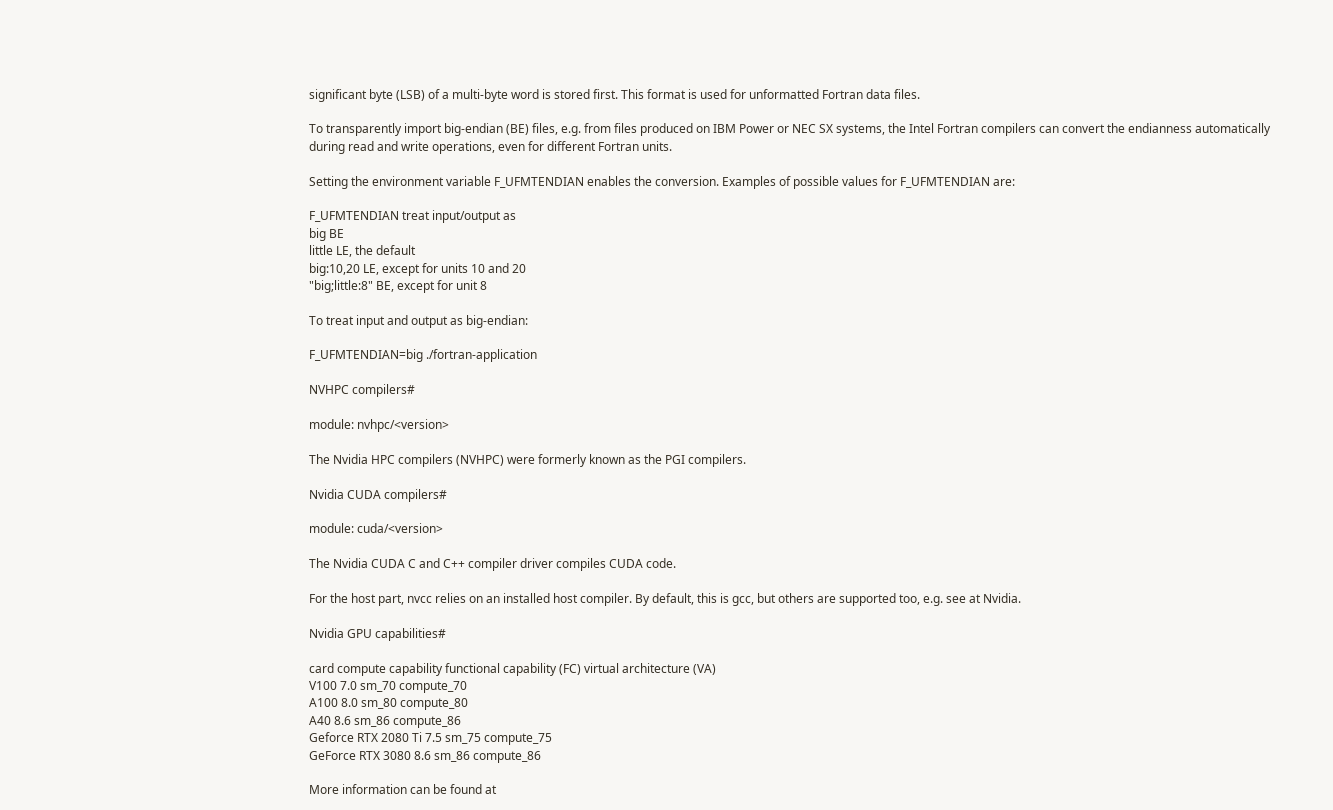significant byte (LSB) of a multi-byte word is stored first. This format is used for unformatted Fortran data files.

To transparently import big-endian (BE) files, e.g. from files produced on IBM Power or NEC SX systems, the Intel Fortran compilers can convert the endianness automatically during read and write operations, even for different Fortran units.

Setting the environment variable F_UFMTENDIAN enables the conversion. Examples of possible values for F_UFMTENDIAN are:

F_UFMTENDIAN treat input/output as
big BE
little LE, the default
big:10,20 LE, except for units 10 and 20
"big;little:8" BE, except for unit 8

To treat input and output as big-endian:

F_UFMTENDIAN=big ./fortran-application

NVHPC compilers#

module: nvhpc/<version>

The Nvidia HPC compilers (NVHPC) were formerly known as the PGI compilers.

Nvidia CUDA compilers#

module: cuda/<version>

The Nvidia CUDA C and C++ compiler driver compiles CUDA code.

For the host part, nvcc relies on an installed host compiler. By default, this is gcc, but others are supported too, e.g. see at Nvidia.

Nvidia GPU capabilities#

card compute capability functional capability (FC) virtual architecture (VA)
V100 7.0 sm_70 compute_70
A100 8.0 sm_80 compute_80
A40 8.6 sm_86 compute_86
Geforce RTX 2080 Ti 7.5 sm_75 compute_75
GeForce RTX 3080 8.6 sm_86 compute_86

More information can be found at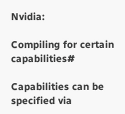Nvidia:

Compiling for certain capabilities#

Capabilities can be specified via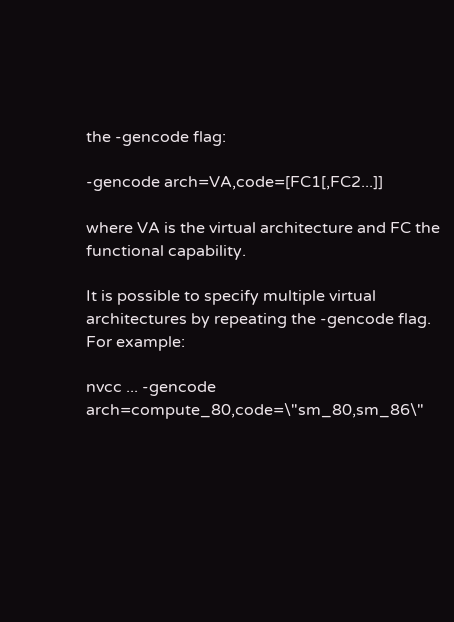the -gencode flag:

-gencode arch=VA,code=[FC1[,FC2...]]

where VA is the virtual architecture and FC the functional capability.

It is possible to specify multiple virtual architectures by repeating the -gencode flag. For example:

nvcc ... -gencode arch=compute_80,code=\"sm_80,sm_86\"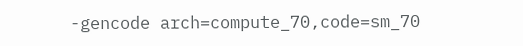-gencode arch=compute_70,code=sm_70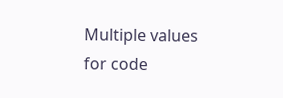Multiple values for code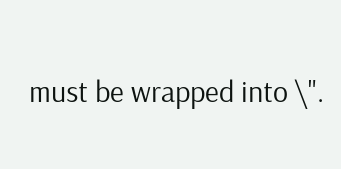must be wrapped into \".